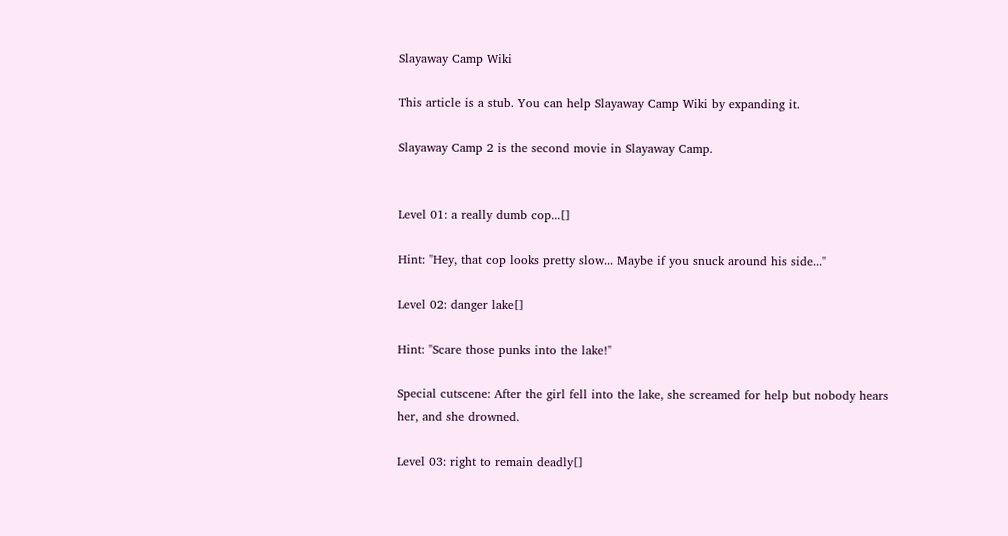Slayaway Camp Wiki

This article is a stub. You can help Slayaway Camp Wiki by expanding it.

Slayaway Camp 2 is the second movie in Slayaway Camp.


Level 01: a really dumb cop...[]

Hint: "Hey, that cop looks pretty slow... Maybe if you snuck around his side..."

Level 02: danger lake[]

Hint: "Scare those punks into the lake!"

Special cutscene: After the girl fell into the lake, she screamed for help but nobody hears her, and she drowned.

Level 03: right to remain deadly[]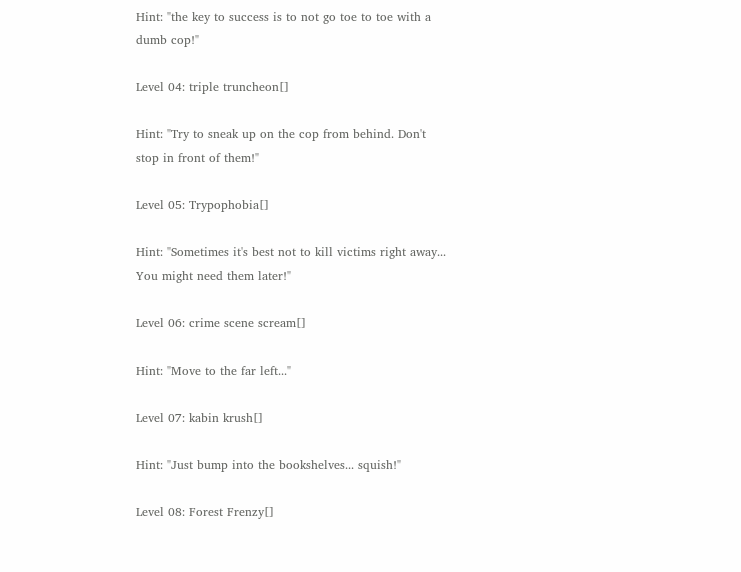Hint: "the key to success is to not go toe to toe with a dumb cop!"

Level 04: triple truncheon[]

Hint: "Try to sneak up on the cop from behind. Don't stop in front of them!"

Level 05: Trypophobia[]

Hint: "Sometimes it's best not to kill victims right away... You might need them later!"

Level 06: crime scene scream[]

Hint: "Move to the far left..."

Level 07: kabin krush[]

Hint: "Just bump into the bookshelves... squish!"

Level 08: Forest Frenzy[]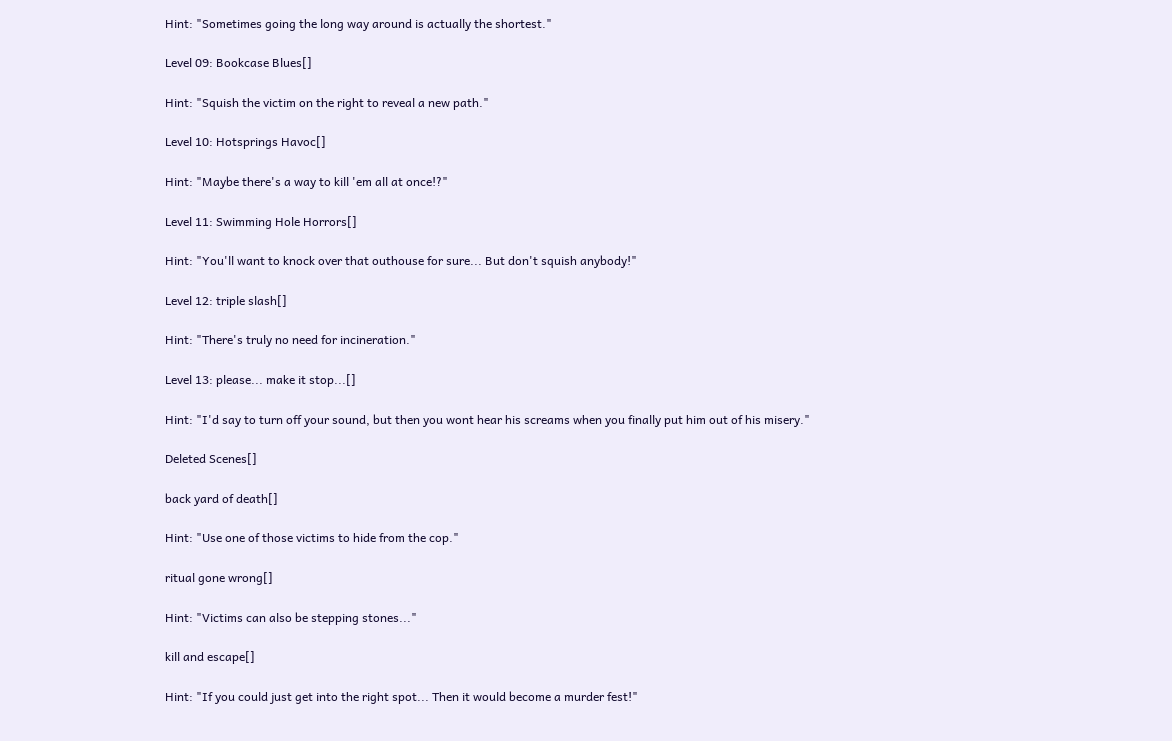Hint: "Sometimes going the long way around is actually the shortest."

Level 09: Bookcase Blues[]

Hint: "Squish the victim on the right to reveal a new path."

Level 10: Hotsprings Havoc[]

Hint: "Maybe there's a way to kill 'em all at once!?"

Level 11: Swimming Hole Horrors[]

Hint: "You'll want to knock over that outhouse for sure... But don't squish anybody!"

Level 12: triple slash[]

Hint: "There's truly no need for incineration."

Level 13: please... make it stop...[]

Hint: "I'd say to turn off your sound, but then you wont hear his screams when you finally put him out of his misery."

Deleted Scenes[]

back yard of death[]

Hint: "Use one of those victims to hide from the cop."

ritual gone wrong[]

Hint: "Victims can also be stepping stones..."

kill and escape[]

Hint: "If you could just get into the right spot... Then it would become a murder fest!"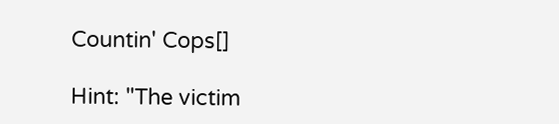Countin' Cops[]

Hint: "The victim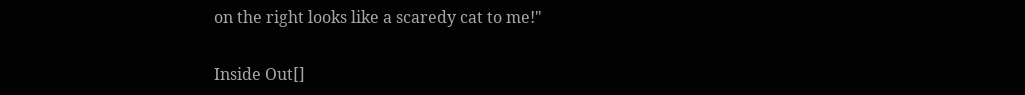on the right looks like a scaredy cat to me!"

Inside Out[]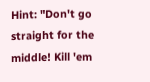Hint: "Don't go straight for the middle! Kill 'em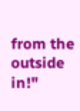from the outside in!"